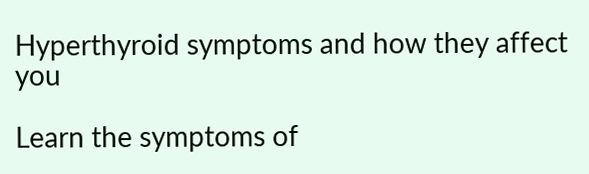Hyperthyroid symptoms and how they affect you

Learn the symptoms of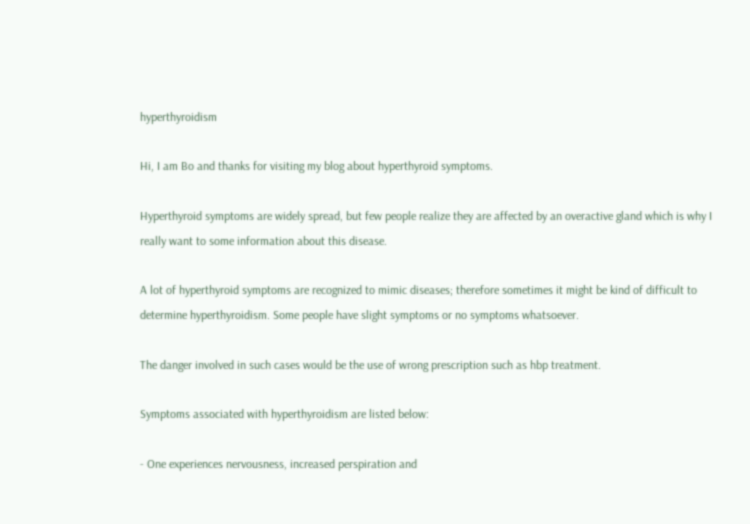hyperthyroidism

Hi, I am Bo and thanks for visiting my blog about hyperthyroid symptoms.

Hyperthyroid symptoms are widely spread, but few people realize they are affected by an overactive gland which is why I really want to some information about this disease.

A lot of hyperthyroid symptoms are recognized to mimic diseases; therefore sometimes it might be kind of difficult to determine hyperthyroidism. Some people have slight symptoms or no symptoms whatsoever.

The danger involved in such cases would be the use of wrong prescription such as hbp treatment.

Symptoms associated with hyperthyroidism are listed below:

- One experiences nervousness, increased perspiration and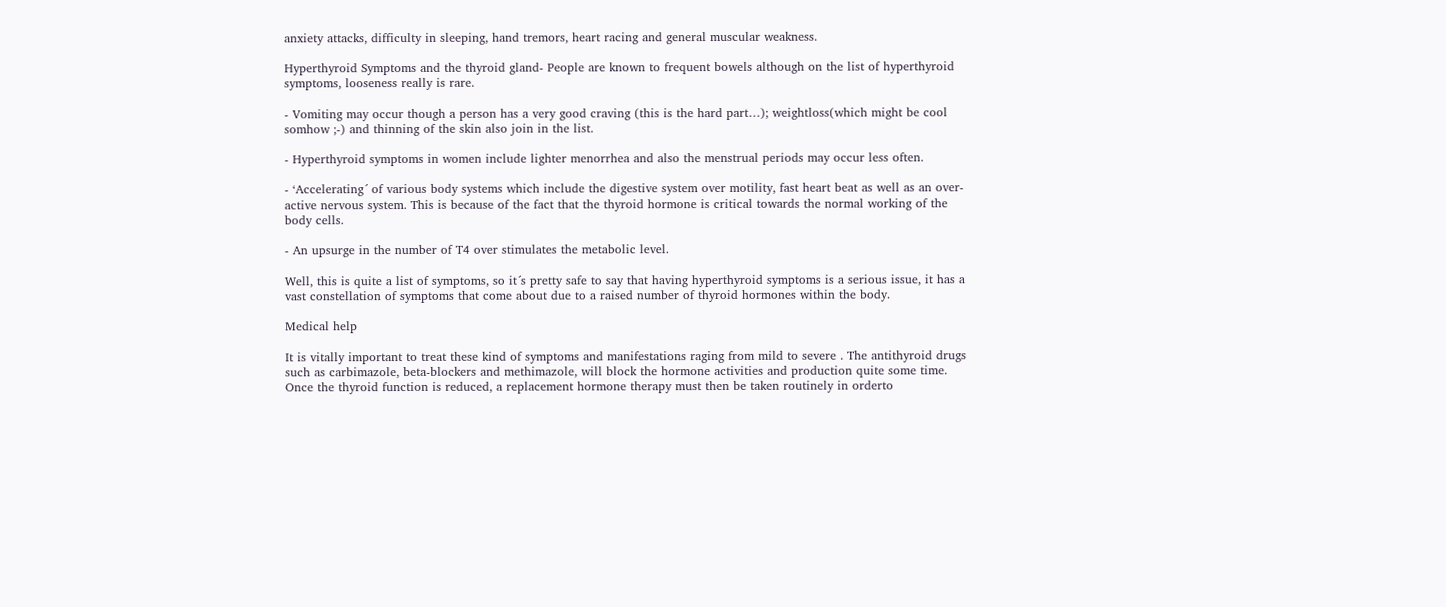anxiety attacks, difficulty in sleeping, hand tremors, heart racing and general muscular weakness.

Hyperthyroid Symptoms and the thyroid gland- People are known to frequent bowels although on the list of hyperthyroid symptoms, looseness really is rare.

- Vomiting may occur though a person has a very good craving (this is the hard part…); weightloss(which might be cool somhow ;-) and thinning of the skin also join in the list.

- Hyperthyroid symptoms in women include lighter menorrhea and also the menstrual periods may occur less often.

- ‘Accelerating´ of various body systems which include the digestive system over motility, fast heart beat as well as an over-active nervous system. This is because of the fact that the thyroid hormone is critical towards the normal working of the body cells.

- An upsurge in the number of T4 over stimulates the metabolic level.

Well, this is quite a list of symptoms, so it´s pretty safe to say that having hyperthyroid symptoms is a serious issue, it has a vast constellation of symptoms that come about due to a raised number of thyroid hormones within the body.

Medical help

It is vitally important to treat these kind of symptoms and manifestations raging from mild to severe . The antithyroid drugs such as carbimazole, beta-blockers and methimazole, will block the hormone activities and production quite some time. Once the thyroid function is reduced, a replacement hormone therapy must then be taken routinely in orderto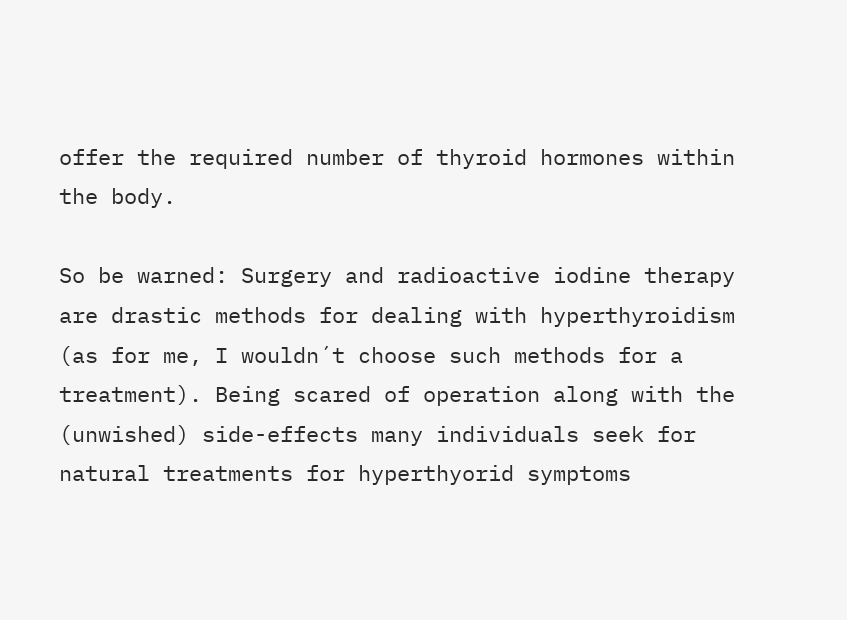offer the required number of thyroid hormones within the body.

So be warned: Surgery and radioactive iodine therapy are drastic methods for dealing with hyperthyroidism (as for me, I wouldn´t choose such methods for a treatment). Being scared of operation along with the (unwished) side-effects many individuals seek for natural treatments for hyperthyorid symptoms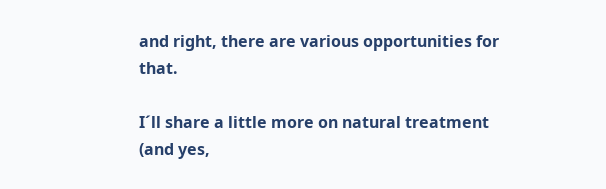and right, there are various opportunities for that.

I´ll share a little more on natural treatment (and yes,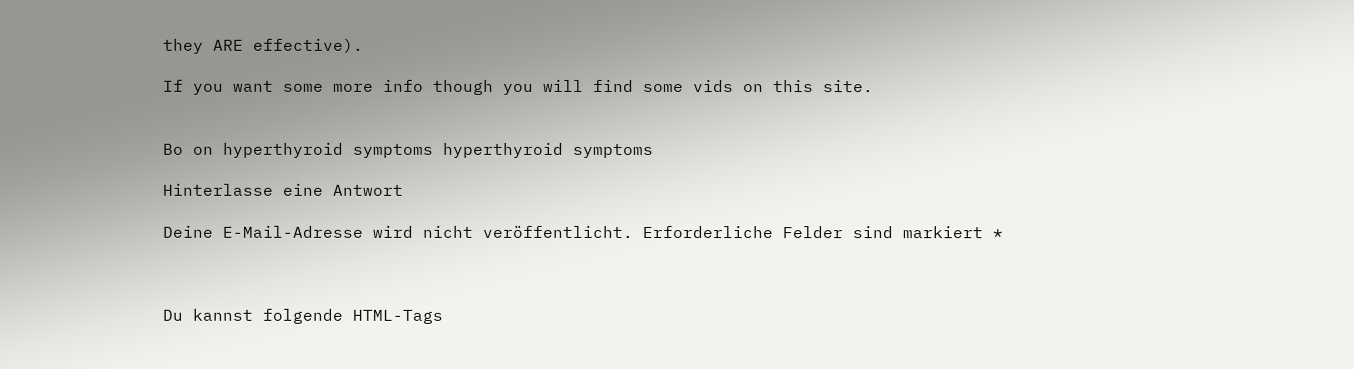they ARE effective).

If you want some more info though you will find some vids on this site.


Bo on hyperthyroid symptoms hyperthyroid symptoms

Hinterlasse eine Antwort

Deine E-Mail-Adresse wird nicht veröffentlicht. Erforderliche Felder sind markiert *



Du kannst folgende HTML-Tags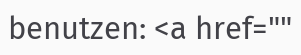benutzen: <a href=""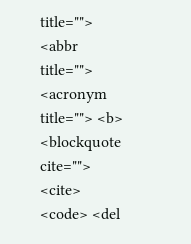title=""> <abbr title=""> <acronym title=""> <b> <blockquote cite=""> <cite> <code> <del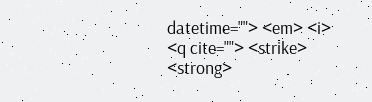datetime=""> <em> <i> <q cite=""> <strike> <strong>